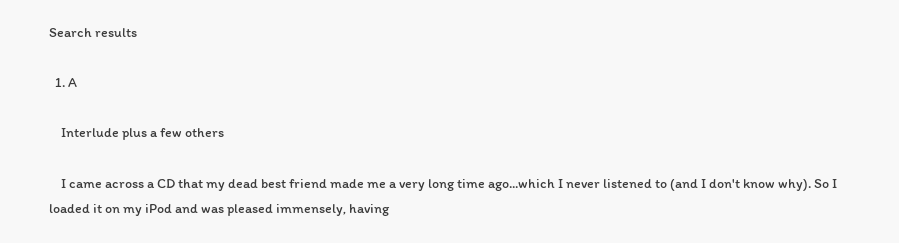Search results

  1. A

    Interlude plus a few others

    I came across a CD that my dead best friend made me a very long time ago...which I never listened to (and I don't know why). So I loaded it on my iPod and was pleased immensely, having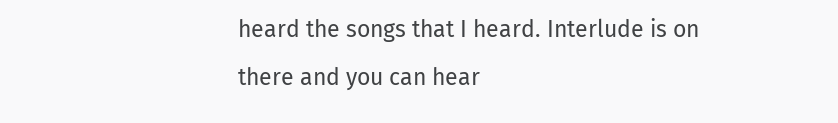heard the songs that I heard. Interlude is on there and you can hear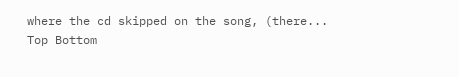where the cd skipped on the song, (there...
Top Bottom